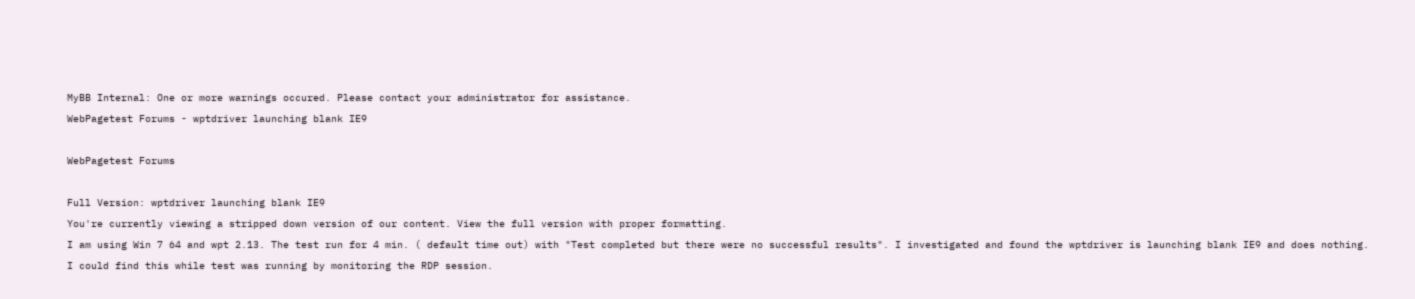MyBB Internal: One or more warnings occured. Please contact your administrator for assistance.
WebPagetest Forums - wptdriver launching blank IE9

WebPagetest Forums

Full Version: wptdriver launching blank IE9
You're currently viewing a stripped down version of our content. View the full version with proper formatting.
I am using Win 7 64 and wpt 2.13. The test run for 4 min. ( default time out) with "Test completed but there were no successful results". I investigated and found the wptdriver is launching blank IE9 and does nothing.
I could find this while test was running by monitoring the RDP session.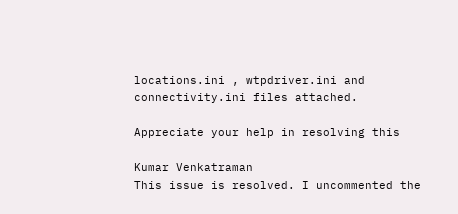locations.ini , wtpdriver.ini and connectivity.ini files attached.

Appreciate your help in resolving this

Kumar Venkatraman
This issue is resolved. I uncommented the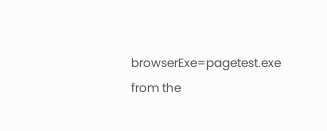browserExe=pagetest.exe from the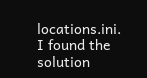locations.ini.
I found the solution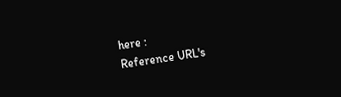here :
Reference URL's